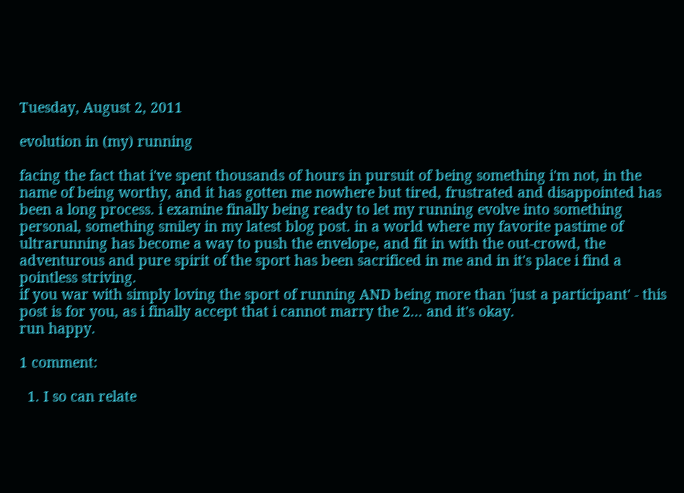Tuesday, August 2, 2011

evolution in (my) running

facing the fact that i've spent thousands of hours in pursuit of being something i'm not, in the name of being worthy, and it has gotten me nowhere but tired, frustrated and disappointed has been a long process. i examine finally being ready to let my running evolve into something personal, something smiley in my latest blog post. in a world where my favorite pastime of ultrarunning has become a way to push the envelope, and fit in with the out-crowd, the adventurous and pure spirit of the sport has been sacrificed in me and in it's place i find a pointless striving.
if you war with simply loving the sport of running AND being more than 'just a participant' - this post is for you, as i finally accept that i cannot marry the 2... and it's okay.
run happy.

1 comment:

  1. I so can relate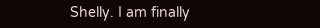Shelly. I am finally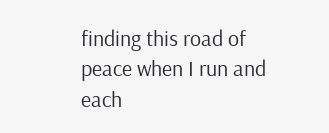finding this road of peace when I run and each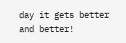day it gets better and better!